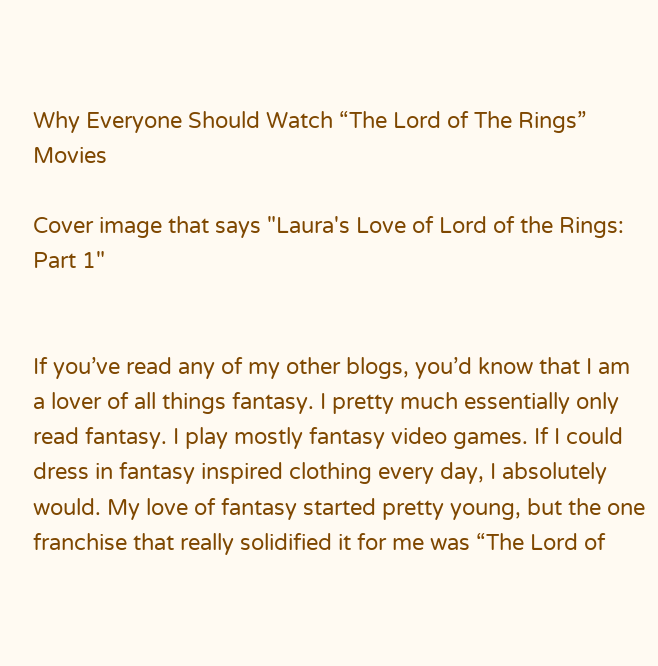Why Everyone Should Watch “The Lord of The Rings” Movies

Cover image that says "Laura's Love of Lord of the Rings: Part 1"


If you’ve read any of my other blogs, you’d know that I am a lover of all things fantasy. I pretty much essentially only read fantasy. I play mostly fantasy video games. If I could dress in fantasy inspired clothing every day, I absolutely would. My love of fantasy started pretty young, but the one franchise that really solidified it for me was “The Lord of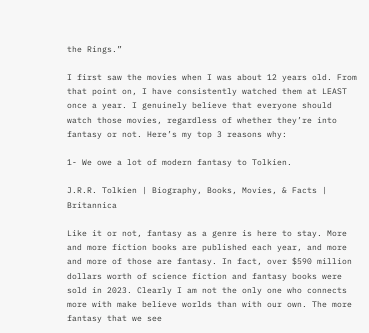the Rings.”

I first saw the movies when I was about 12 years old. From that point on, I have consistently watched them at LEAST once a year. I genuinely believe that everyone should watch those movies, regardless of whether they’re into fantasy or not. Here’s my top 3 reasons why:

1- We owe a lot of modern fantasy to Tolkien.

J.R.R. Tolkien | Biography, Books, Movies, & Facts | Britannica

Like it or not, fantasy as a genre is here to stay. More and more fiction books are published each year, and more and more of those are fantasy. In fact, over $590 million dollars worth of science fiction and fantasy books were sold in 2023. Clearly I am not the only one who connects more with make believe worlds than with our own. The more fantasy that we see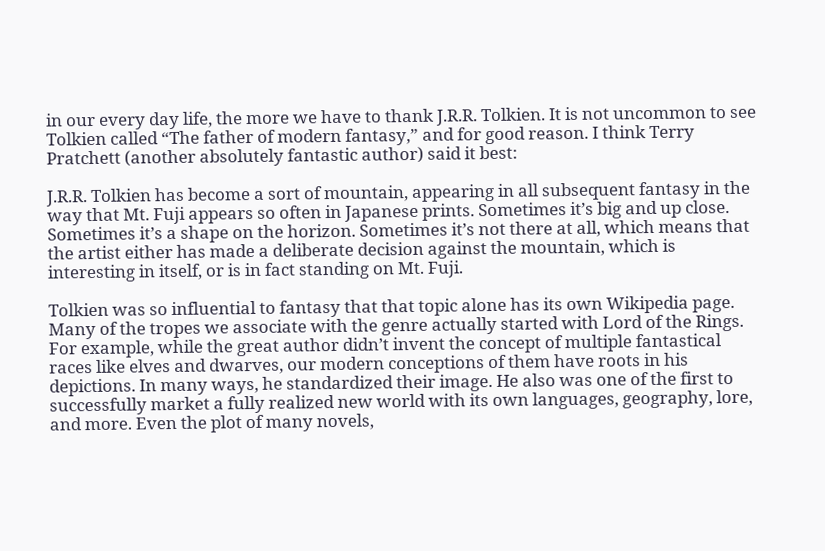in our every day life, the more we have to thank J.R.R. Tolkien. It is not uncommon to see Tolkien called “The father of modern fantasy,” and for good reason. I think Terry Pratchett (another absolutely fantastic author) said it best:

J.R.R. Tolkien has become a sort of mountain, appearing in all subsequent fantasy in the way that Mt. Fuji appears so often in Japanese prints. Sometimes it’s big and up close. Sometimes it’s a shape on the horizon. Sometimes it’s not there at all, which means that the artist either has made a deliberate decision against the mountain, which is interesting in itself, or is in fact standing on Mt. Fuji.

Tolkien was so influential to fantasy that that topic alone has its own Wikipedia page. Many of the tropes we associate with the genre actually started with Lord of the Rings. For example, while the great author didn’t invent the concept of multiple fantastical races like elves and dwarves, our modern conceptions of them have roots in his depictions. In many ways, he standardized their image. He also was one of the first to successfully market a fully realized new world with its own languages, geography, lore, and more. Even the plot of many novels,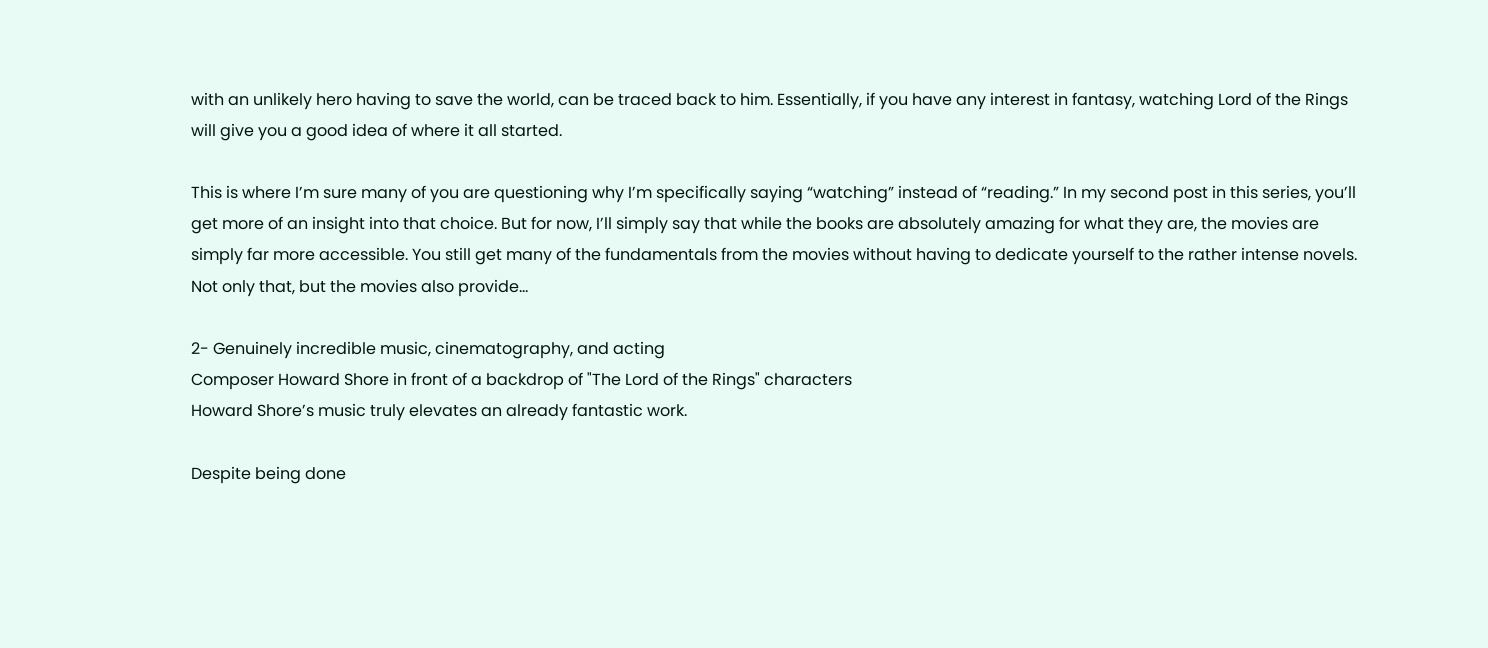with an unlikely hero having to save the world, can be traced back to him. Essentially, if you have any interest in fantasy, watching Lord of the Rings will give you a good idea of where it all started.

This is where I’m sure many of you are questioning why I’m specifically saying “watching” instead of “reading.” In my second post in this series, you’ll get more of an insight into that choice. But for now, I’ll simply say that while the books are absolutely amazing for what they are, the movies are simply far more accessible. You still get many of the fundamentals from the movies without having to dedicate yourself to the rather intense novels. Not only that, but the movies also provide…

2- Genuinely incredible music, cinematography, and acting
Composer Howard Shore in front of a backdrop of "The Lord of the Rings" characters
Howard Shore’s music truly elevates an already fantastic work.

Despite being done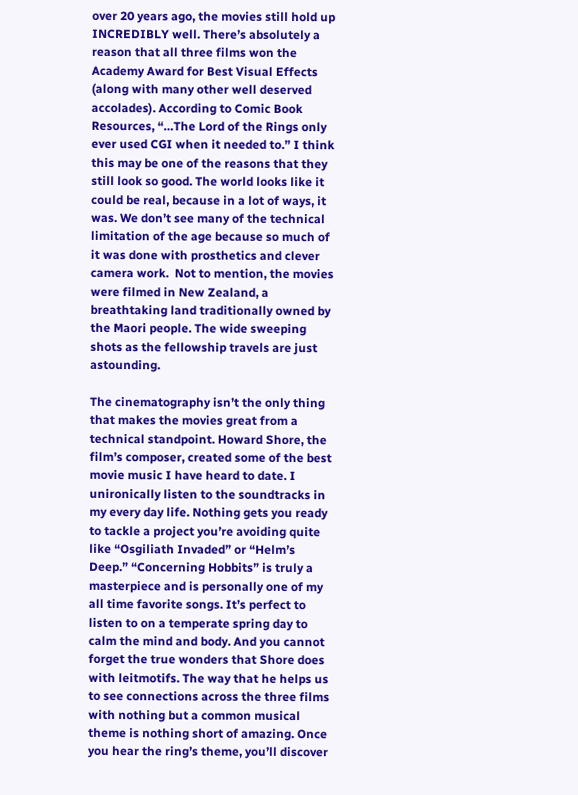over 20 years ago, the movies still hold up INCREDIBLY well. There’s absolutely a reason that all three films won the Academy Award for Best Visual Effects (along with many other well deserved accolades). According to Comic Book Resources, “…The Lord of the Rings only ever used CGI when it needed to.” I think this may be one of the reasons that they still look so good. The world looks like it could be real, because in a lot of ways, it was. We don’t see many of the technical limitation of the age because so much of it was done with prosthetics and clever camera work.  Not to mention, the movies were filmed in New Zealand, a breathtaking land traditionally owned by the Maori people. The wide sweeping shots as the fellowship travels are just astounding.

The cinematography isn’t the only thing that makes the movies great from a technical standpoint. Howard Shore, the film’s composer, created some of the best movie music I have heard to date. I unironically listen to the soundtracks in my every day life. Nothing gets you ready to tackle a project you’re avoiding quite like “Osgiliath Invaded” or “Helm’s Deep.” “Concerning Hobbits” is truly a masterpiece and is personally one of my all time favorite songs. It’s perfect to listen to on a temperate spring day to calm the mind and body. And you cannot forget the true wonders that Shore does with leitmotifs. The way that he helps us to see connections across the three films with nothing but a common musical theme is nothing short of amazing. Once you hear the ring’s theme, you’ll discover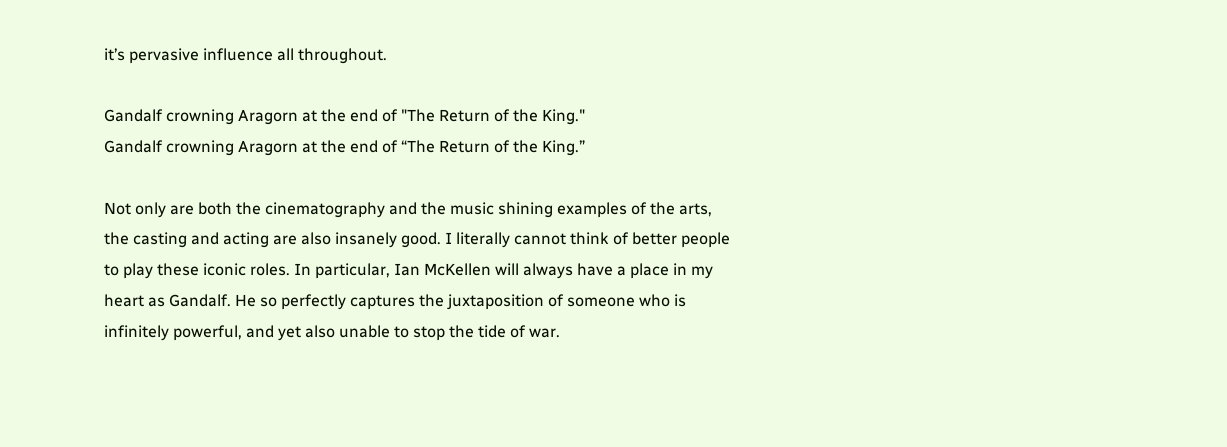it’s pervasive influence all throughout.

Gandalf crowning Aragorn at the end of "The Return of the King."
Gandalf crowning Aragorn at the end of “The Return of the King.”

Not only are both the cinematography and the music shining examples of the arts, the casting and acting are also insanely good. I literally cannot think of better people to play these iconic roles. In particular, Ian McKellen will always have a place in my heart as Gandalf. He so perfectly captures the juxtaposition of someone who is infinitely powerful, and yet also unable to stop the tide of war.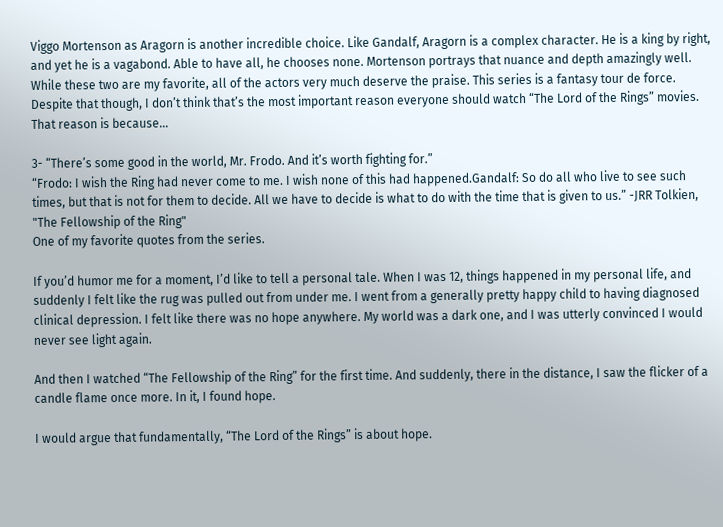Viggo Mortenson as Aragorn is another incredible choice. Like Gandalf, Aragorn is a complex character. He is a king by right, and yet he is a vagabond. Able to have all, he chooses none. Mortenson portrays that nuance and depth amazingly well. While these two are my favorite, all of the actors very much deserve the praise. This series is a fantasy tour de force. Despite that though, I don’t think that’s the most important reason everyone should watch “The Lord of the Rings” movies. That reason is because…

3- “There’s some good in the world, Mr. Frodo. And it’s worth fighting for.”
“Frodo: I wish the Ring had never come to me. I wish none of this had happened.Gandalf: So do all who live to see such times, but that is not for them to decide. All we have to decide is what to do with the time that is given to us.” -JRR Tolkien, "The Fellowship of the Ring"
One of my favorite quotes from the series.

If you’d humor me for a moment, I’d like to tell a personal tale. When I was 12, things happened in my personal life, and suddenly I felt like the rug was pulled out from under me. I went from a generally pretty happy child to having diagnosed clinical depression. I felt like there was no hope anywhere. My world was a dark one, and I was utterly convinced I would never see light again.

And then I watched “The Fellowship of the Ring” for the first time. And suddenly, there in the distance, I saw the flicker of a candle flame once more. In it, I found hope.

I would argue that fundamentally, “The Lord of the Rings” is about hope.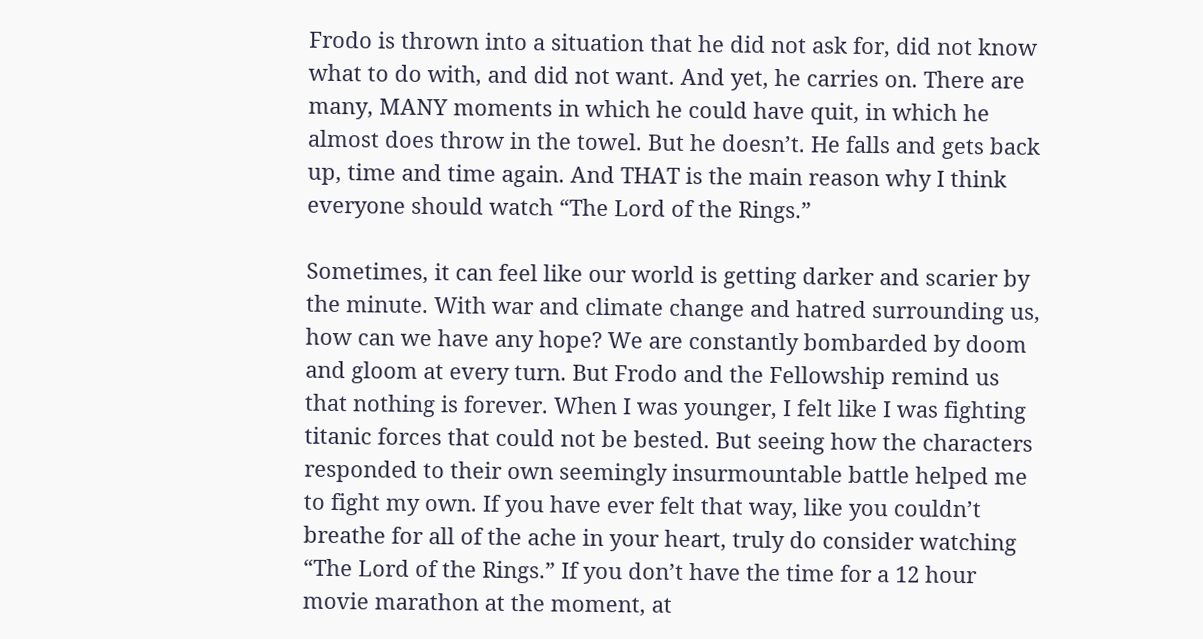Frodo is thrown into a situation that he did not ask for, did not know what to do with, and did not want. And yet, he carries on. There are many, MANY moments in which he could have quit, in which he almost does throw in the towel. But he doesn’t. He falls and gets back up, time and time again. And THAT is the main reason why I think everyone should watch “The Lord of the Rings.”

Sometimes, it can feel like our world is getting darker and scarier by the minute. With war and climate change and hatred surrounding us, how can we have any hope? We are constantly bombarded by doom and gloom at every turn. But Frodo and the Fellowship remind us that nothing is forever. When I was younger, I felt like I was fighting titanic forces that could not be bested. But seeing how the characters responded to their own seemingly insurmountable battle helped me to fight my own. If you have ever felt that way, like you couldn’t breathe for all of the ache in your heart, truly do consider watching “The Lord of the Rings.” If you don’t have the time for a 12 hour movie marathon at the moment, at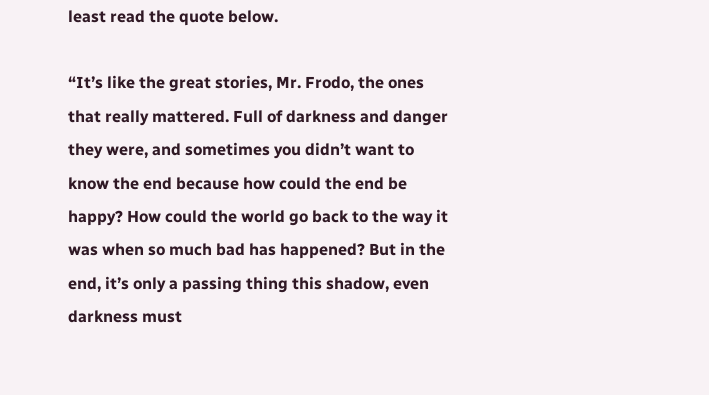least read the quote below.

“It’s like the great stories, Mr. Frodo, the ones that really mattered. Full of darkness and danger they were, and sometimes you didn’t want to know the end because how could the end be happy? How could the world go back to the way it was when so much bad has happened? But in the end, it’s only a passing thing this shadow, even darkness must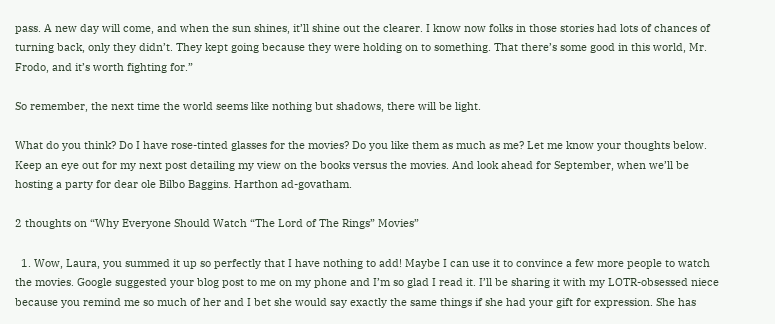pass. A new day will come, and when the sun shines, it’ll shine out the clearer. I know now folks in those stories had lots of chances of turning back, only they didn’t. They kept going because they were holding on to something. That there’s some good in this world, Mr. Frodo, and it’s worth fighting for.”

So remember, the next time the world seems like nothing but shadows, there will be light.

What do you think? Do I have rose-tinted glasses for the movies? Do you like them as much as me? Let me know your thoughts below. Keep an eye out for my next post detailing my view on the books versus the movies. And look ahead for September, when we’ll be hosting a party for dear ole Bilbo Baggins. Harthon ad-govatham.

2 thoughts on “Why Everyone Should Watch “The Lord of The Rings” Movies”

  1. Wow, Laura, you summed it up so perfectly that I have nothing to add! Maybe I can use it to convince a few more people to watch the movies. Google suggested your blog post to me on my phone and I’m so glad I read it. I’ll be sharing it with my LOTR-obsessed niece because you remind me so much of her and I bet she would say exactly the same things if she had your gift for expression. She has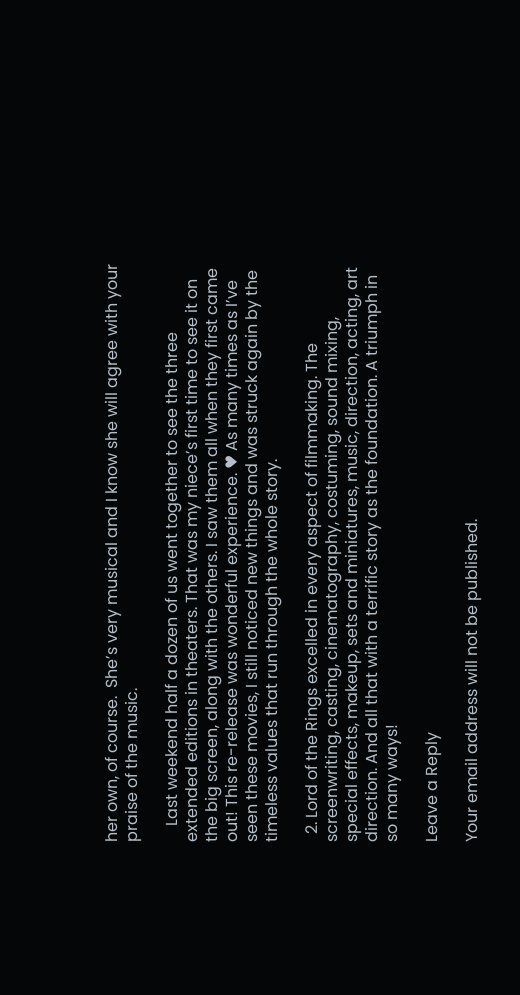her own, of course.  She’s very musical and I know she will agree with your praise of the music.

    Last weekend half a dozen of us went together to see the three extended editions in theaters. That was my niece’s first time to see it on the big screen, along with the others. I saw them all when they first came out! This re-release was wonderful experience. ♥ As many times as I’ve seen these movies, I still noticed new things and was struck again by the timeless values that run through the whole story.

  2. Lord of the Rings excelled in every aspect of filmmaking. The screenwriting, casting, cinematography, costuming, sound mixing, special effects, makeup, sets and miniatures, music, direction, acting, art direction. And all that with a terrific story as the foundation. A triumph in so many ways!

Leave a Reply

Your email address will not be published.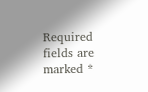Required fields are marked *